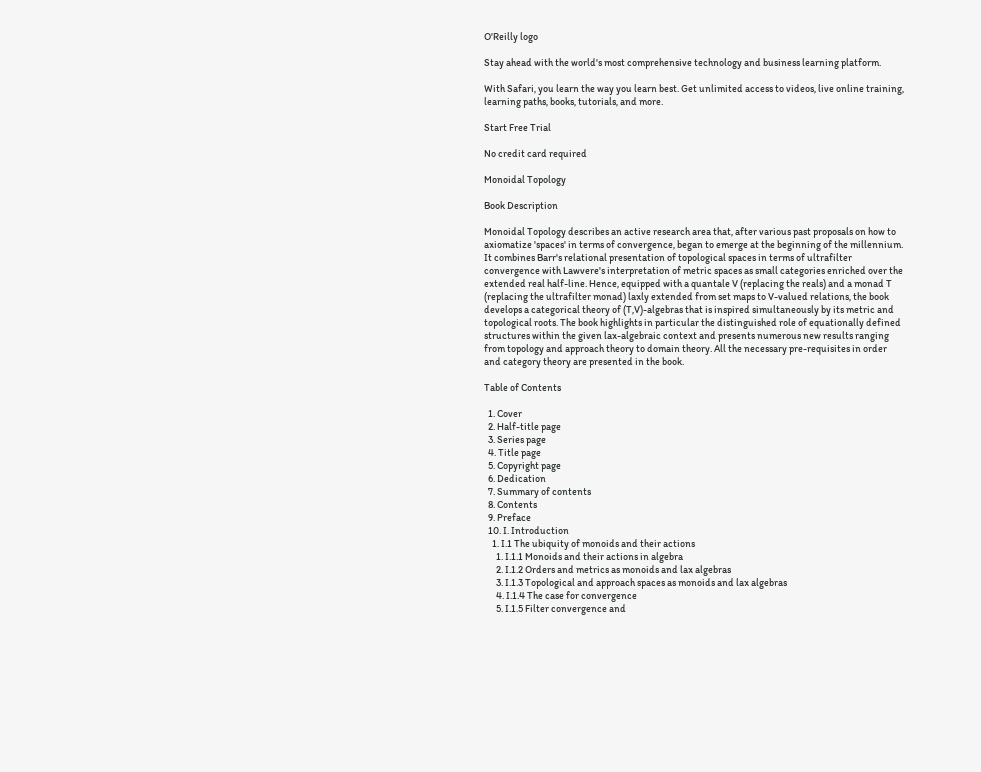O'Reilly logo

Stay ahead with the world's most comprehensive technology and business learning platform.

With Safari, you learn the way you learn best. Get unlimited access to videos, live online training, learning paths, books, tutorials, and more.

Start Free Trial

No credit card required

Monoidal Topology

Book Description

Monoidal Topology describes an active research area that, after various past proposals on how to axiomatize 'spaces' in terms of convergence, began to emerge at the beginning of the millennium. It combines Barr's relational presentation of topological spaces in terms of ultrafilter convergence with Lawvere's interpretation of metric spaces as small categories enriched over the extended real half-line. Hence, equipped with a quantale V (replacing the reals) and a monad T (replacing the ultrafilter monad) laxly extended from set maps to V-valued relations, the book develops a categorical theory of (T,V)-algebras that is inspired simultaneously by its metric and topological roots. The book highlights in particular the distinguished role of equationally defined structures within the given lax-algebraic context and presents numerous new results ranging from topology and approach theory to domain theory. All the necessary pre-requisites in order and category theory are presented in the book.

Table of Contents

  1. Cover
  2. Half-title page
  3. Series page
  4. Title page
  5. Copyright page
  6. Dedication
  7. Summary of contents
  8. Contents
  9. Preface
  10. I. Introduction
    1. I.1 The ubiquity of monoids and their actions
      1. I.1.1 Monoids and their actions in algebra
      2. I.1.2 Orders and metrics as monoids and lax algebras
      3. I.1.3 Topological and approach spaces as monoids and lax algebras
      4. I.1.4 The case for convergence
      5. I.1.5 Filter convergence and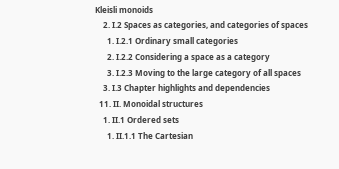Kleisli monoids
    2. I.2 Spaces as categories, and categories of spaces
      1. I.2.1 Ordinary small categories
      2. I.2.2 Considering a space as a category
      3. I.2.3 Moving to the large category of all spaces
    3. I.3 Chapter highlights and dependencies
  11. II. Monoidal structures
    1. II.1 Ordered sets
      1. II.1.1 The Cartesian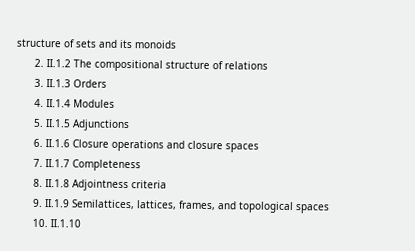structure of sets and its monoids
      2. II.1.2 The compositional structure of relations
      3. II.1.3 Orders
      4. II.1.4 Modules
      5. II.1.5 Adjunctions
      6. II.1.6 Closure operations and closure spaces
      7. II.1.7 Completeness
      8. II.1.8 Adjointness criteria
      9. II.1.9 Semilattices, lattices, frames, and topological spaces
      10. II.1.10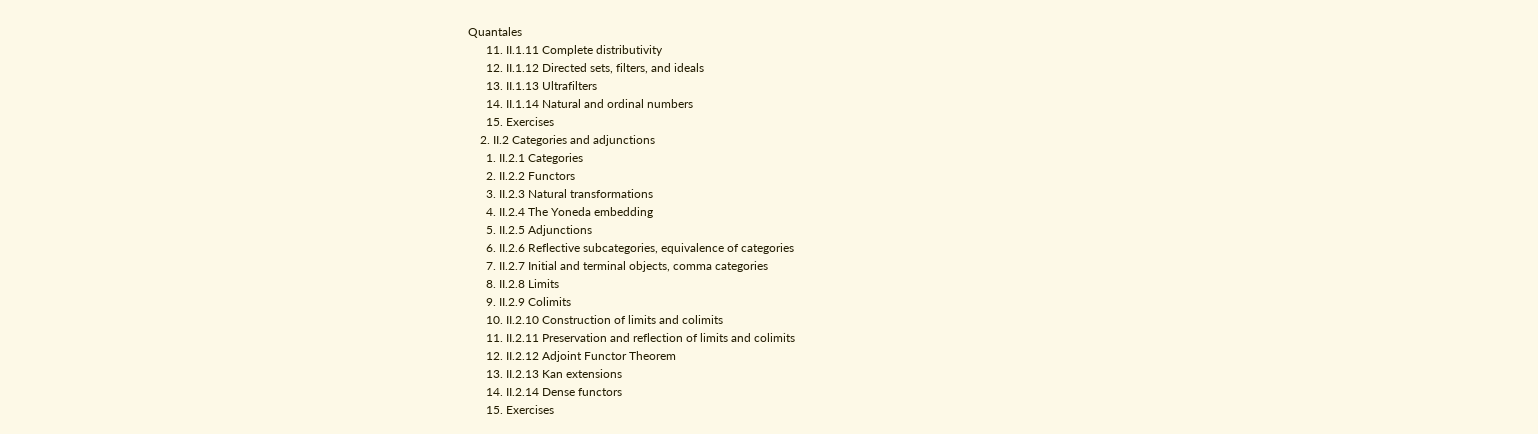Quantales
      11. II.1.11 Complete distributivity
      12. II.1.12 Directed sets, filters, and ideals
      13. II.1.13 Ultrafilters
      14. II.1.14 Natural and ordinal numbers
      15. Exercises
    2. II.2 Categories and adjunctions
      1. II.2.1 Categories
      2. II.2.2 Functors
      3. II.2.3 Natural transformations
      4. II.2.4 The Yoneda embedding
      5. II.2.5 Adjunctions
      6. II.2.6 Reflective subcategories, equivalence of categories
      7. II.2.7 Initial and terminal objects, comma categories
      8. II.2.8 Limits
      9. II.2.9 Colimits
      10. II.2.10 Construction of limits and colimits
      11. II.2.11 Preservation and reflection of limits and colimits
      12. II.2.12 Adjoint Functor Theorem
      13. II.2.13 Kan extensions
      14. II.2.14 Dense functors
      15. Exercises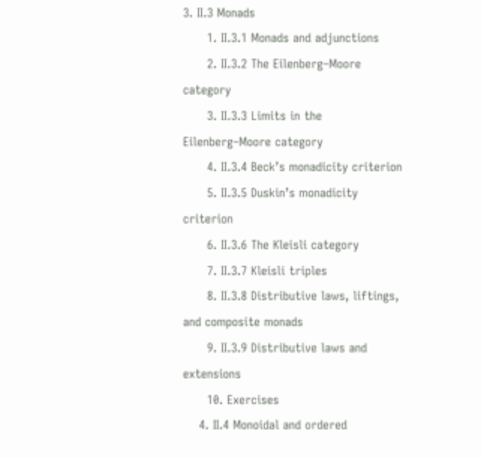3. II.3 Monads
      1. II.3.1 Monads and adjunctions
      2. II.3.2 The Eilenberg–Moore category
      3. II.3.3 Limits in the Eilenberg–Moore category
      4. II.3.4 Beck’s monadicity criterion
      5. II.3.5 Duskin’s monadicity criterion
      6. II.3.6 The Kleisli category
      7. II.3.7 Kleisli triples
      8. II.3.8 Distributive laws, liftings, and composite monads
      9. II.3.9 Distributive laws and extensions
      10. Exercises
    4. II.4 Monoidal and ordered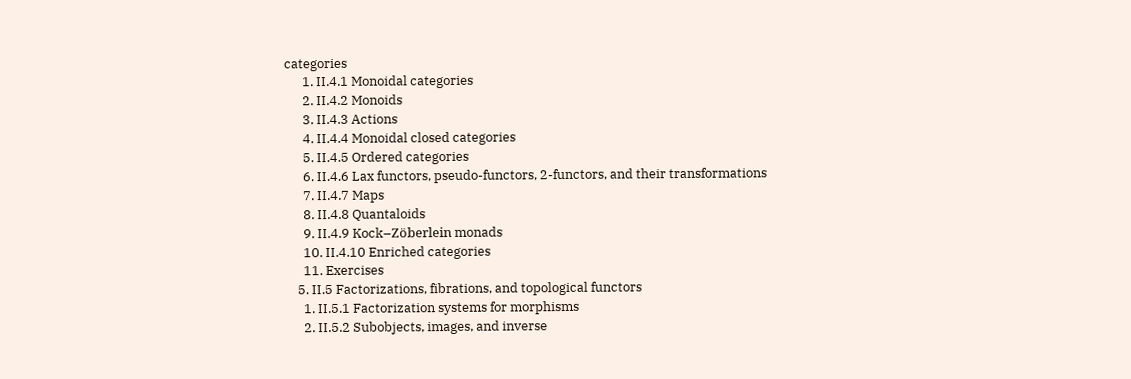categories
      1. II.4.1 Monoidal categories
      2. II.4.2 Monoids
      3. II.4.3 Actions
      4. II.4.4 Monoidal closed categories
      5. II.4.5 Ordered categories
      6. II.4.6 Lax functors, pseudo-functors, 2-functors, and their transformations
      7. II.4.7 Maps
      8. II.4.8 Quantaloids
      9. II.4.9 Kock–Zöberlein monads
      10. II.4.10 Enriched categories
      11. Exercises
    5. II.5 Factorizations, fibrations, and topological functors
      1. II.5.1 Factorization systems for morphisms
      2. II.5.2 Subobjects, images, and inverse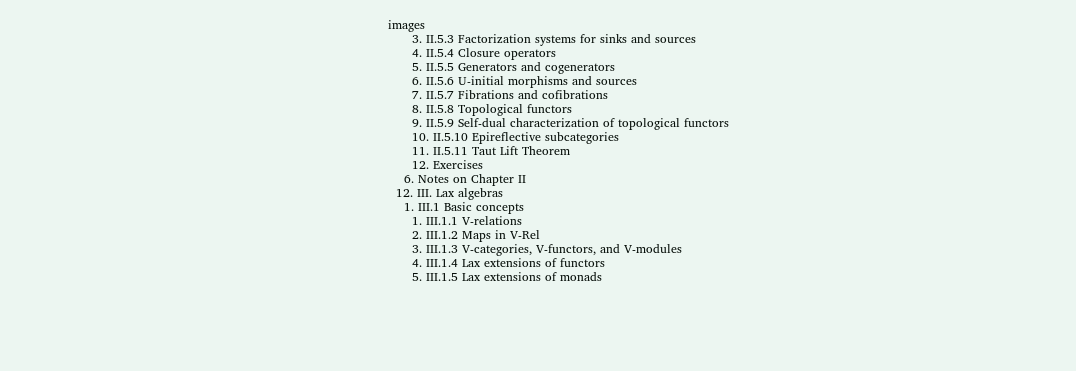images
      3. II.5.3 Factorization systems for sinks and sources
      4. II.5.4 Closure operators
      5. II.5.5 Generators and cogenerators
      6. II.5.6 U-initial morphisms and sources
      7. II.5.7 Fibrations and cofibrations
      8. II.5.8 Topological functors
      9. II.5.9 Self-dual characterization of topological functors
      10. II.5.10 Epireflective subcategories
      11. II.5.11 Taut Lift Theorem
      12. Exercises
    6. Notes on Chapter II
  12. III. Lax algebras
    1. III.1 Basic concepts
      1. III.1.1 V-relations
      2. III.1.2 Maps in V-Rel
      3. III.1.3 V-categories, V-functors, and V-modules
      4. III.1.4 Lax extensions of functors
      5. III.1.5 Lax extensions of monads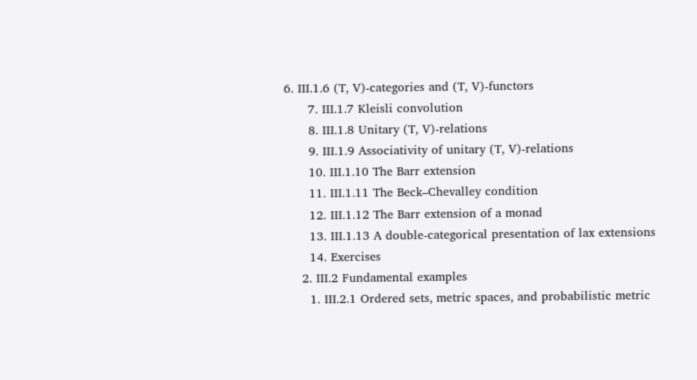6. III.1.6 (T, V)-categories and (T, V)-functors
      7. III.1.7 Kleisli convolution
      8. III.1.8 Unitary (T, V)-relations
      9. III.1.9 Associativity of unitary (T, V)-relations
      10. III.1.10 The Barr extension
      11. III.1.11 The Beck–Chevalley condition
      12. III.1.12 The Barr extension of a monad
      13. III.1.13 A double-categorical presentation of lax extensions
      14. Exercises
    2. III.2 Fundamental examples
      1. III.2.1 Ordered sets, metric spaces, and probabilistic metric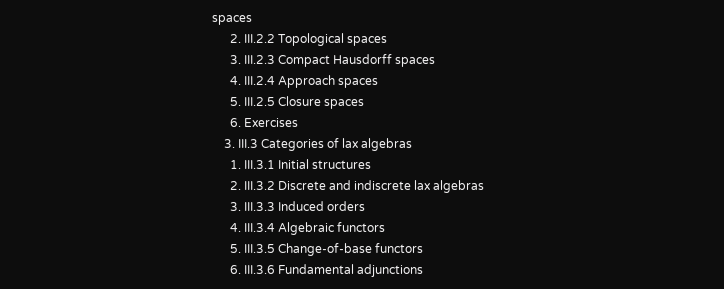spaces
      2. III.2.2 Topological spaces
      3. III.2.3 Compact Hausdorff spaces
      4. III.2.4 Approach spaces
      5. III.2.5 Closure spaces
      6. Exercises
    3. III.3 Categories of lax algebras
      1. III.3.1 Initial structures
      2. III.3.2 Discrete and indiscrete lax algebras
      3. III.3.3 Induced orders
      4. III.3.4 Algebraic functors
      5. III.3.5 Change-of-base functors
      6. III.3.6 Fundamental adjunctions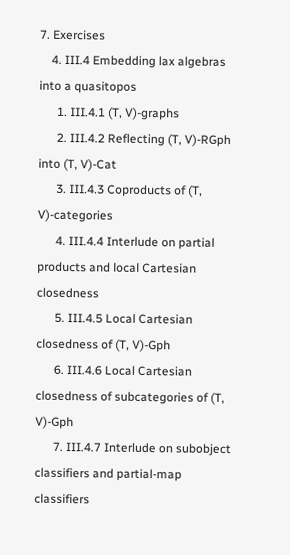7. Exercises
    4. III.4 Embedding lax algebras into a quasitopos
      1. III.4.1 (T, V)-graphs
      2. III.4.2 Reflecting (T, V)-RGph into (T, V)-Cat
      3. III.4.3 Coproducts of (T, V)-categories
      4. III.4.4 Interlude on partial products and local Cartesian closedness
      5. III.4.5 Local Cartesian closedness of (T, V)-Gph
      6. III.4.6 Local Cartesian closedness of subcategories of (T, V)-Gph
      7. III.4.7 Interlude on subobject classifiers and partial-map classifiers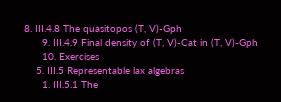8. III.4.8 The quasitopos (T, V)-Gph
      9. III.4.9 Final density of (T, V)-Cat in (T, V)-Gph
      10. Exercises
    5. III.5 Representable lax algebras
      1. III.5.1 The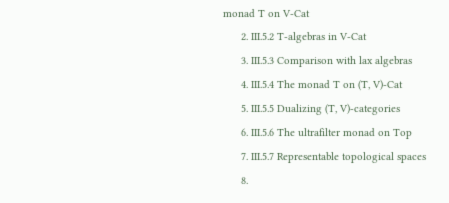monad T on V-Cat
      2. III.5.2 T-algebras in V-Cat
      3. III.5.3 Comparison with lax algebras
      4. III.5.4 The monad T on (T, V)-Cat
      5. III.5.5 Dualizing (T, V)-categories
      6. III.5.6 The ultrafilter monad on Top
      7. III.5.7 Representable topological spaces
      8.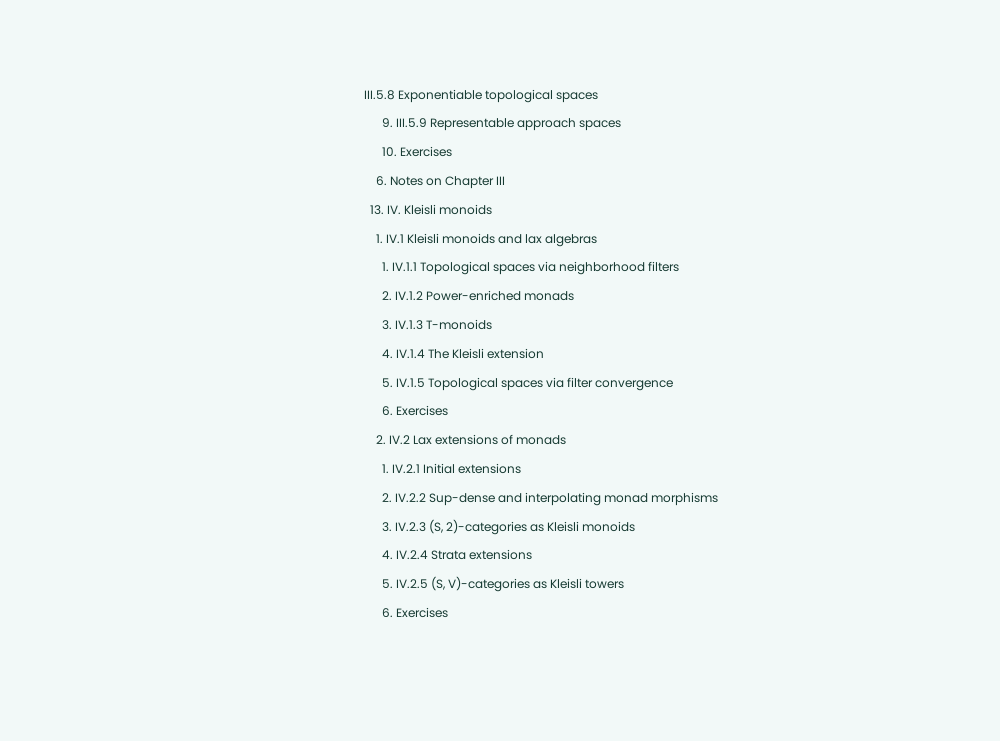III.5.8 Exponentiable topological spaces
      9. III.5.9 Representable approach spaces
      10. Exercises
    6. Notes on Chapter III
  13. IV. Kleisli monoids
    1. IV.1 Kleisli monoids and lax algebras
      1. IV.1.1 Topological spaces via neighborhood filters
      2. IV.1.2 Power-enriched monads
      3. IV.1.3 T-monoids
      4. IV.1.4 The Kleisli extension
      5. IV.1.5 Topological spaces via filter convergence
      6. Exercises
    2. IV.2 Lax extensions of monads
      1. IV.2.1 Initial extensions
      2. IV.2.2 Sup-dense and interpolating monad morphisms
      3. IV.2.3 (S, 2)-categories as Kleisli monoids
      4. IV.2.4 Strata extensions
      5. IV.2.5 (S, V)-categories as Kleisli towers
      6. Exercises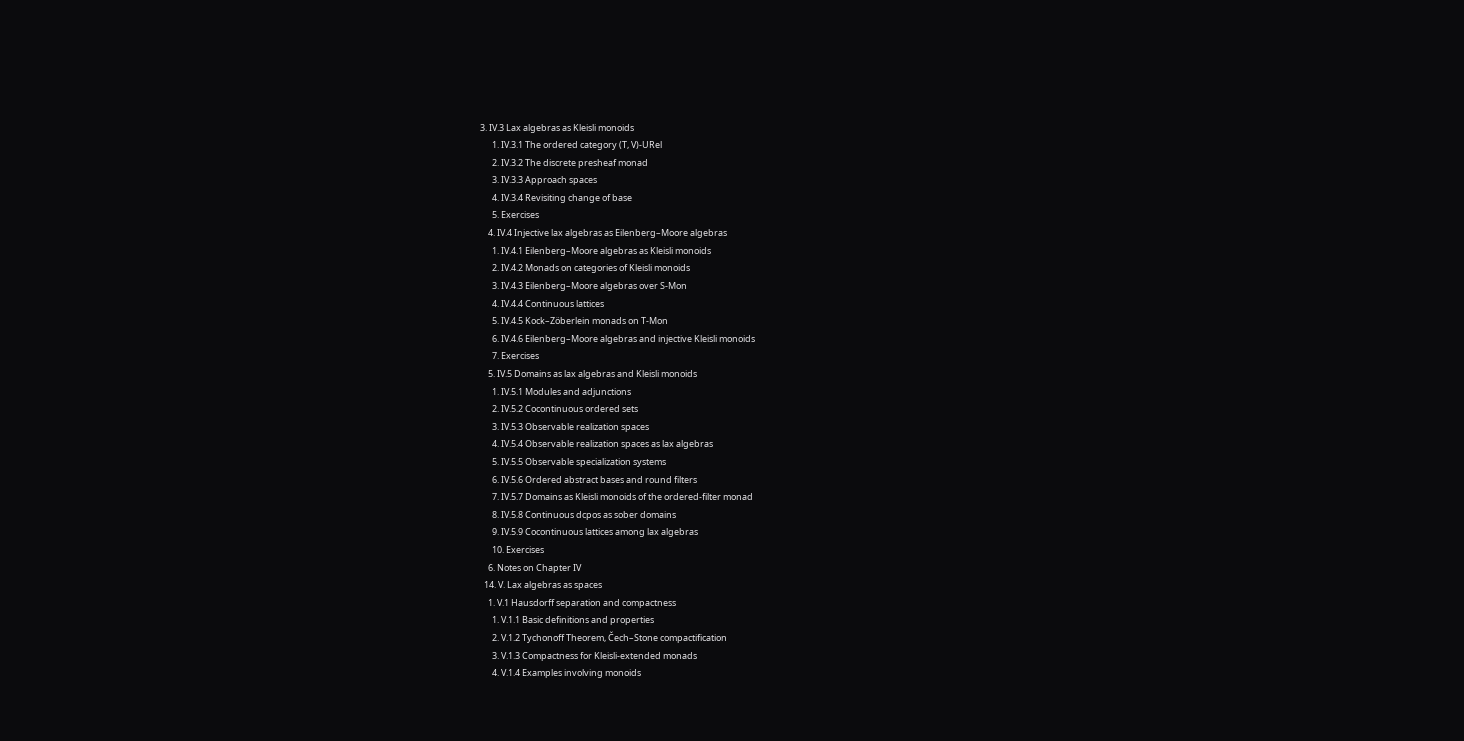3. IV.3 Lax algebras as Kleisli monoids
      1. IV.3.1 The ordered category (T, V)-URel
      2. IV.3.2 The discrete presheaf monad
      3. IV.3.3 Approach spaces
      4. IV.3.4 Revisiting change of base
      5. Exercises
    4. IV.4 Injective lax algebras as Eilenberg–Moore algebras
      1. IV.4.1 Eilenberg–Moore algebras as Kleisli monoids
      2. IV.4.2 Monads on categories of Kleisli monoids
      3. IV.4.3 Eilenberg–Moore algebras over S-Mon
      4. IV.4.4 Continuous lattices
      5. IV.4.5 Kock–Zöberlein monads on T-Mon
      6. IV.4.6 Eilenberg–Moore algebras and injective Kleisli monoids
      7. Exercises
    5. IV.5 Domains as lax algebras and Kleisli monoids
      1. IV.5.1 Modules and adjunctions
      2. IV.5.2 Cocontinuous ordered sets
      3. IV.5.3 Observable realization spaces
      4. IV.5.4 Observable realization spaces as lax algebras
      5. IV.5.5 Observable specialization systems
      6. IV.5.6 Ordered abstract bases and round filters
      7. IV.5.7 Domains as Kleisli monoids of the ordered-filter monad
      8. IV.5.8 Continuous dcpos as sober domains
      9. IV.5.9 Cocontinuous lattices among lax algebras
      10. Exercises
    6. Notes on Chapter IV
  14. V. Lax algebras as spaces
    1. V.1 Hausdorff separation and compactness
      1. V.1.1 Basic definitions and properties
      2. V.1.2 Tychonoff Theorem, Čech–Stone compactification
      3. V.1.3 Compactness for Kleisli-extended monads
      4. V.1.4 Examples involving monoids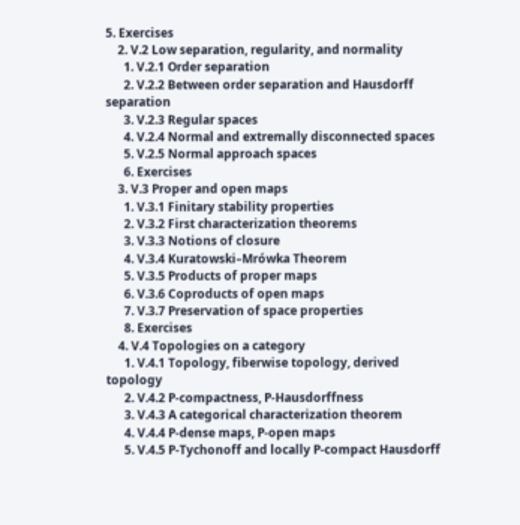5. Exercises
    2. V.2 Low separation, regularity, and normality
      1. V.2.1 Order separation
      2. V.2.2 Between order separation and Hausdorff separation
      3. V.2.3 Regular spaces
      4. V.2.4 Normal and extremally disconnected spaces
      5. V.2.5 Normal approach spaces
      6. Exercises
    3. V.3 Proper and open maps
      1. V.3.1 Finitary stability properties
      2. V.3.2 First characterization theorems
      3. V.3.3 Notions of closure
      4. V.3.4 Kuratowski–Mrówka Theorem
      5. V.3.5 Products of proper maps
      6. V.3.6 Coproducts of open maps
      7. V.3.7 Preservation of space properties
      8. Exercises
    4. V.4 Topologies on a category
      1. V.4.1 Topology, fiberwise topology, derived topology
      2. V.4.2 P-compactness, P-Hausdorffness
      3. V.4.3 A categorical characterization theorem
      4. V.4.4 P-dense maps, P-open maps
      5. V.4.5 P-Tychonoff and locally P-compact Hausdorff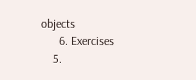objects
      6. Exercises
    5.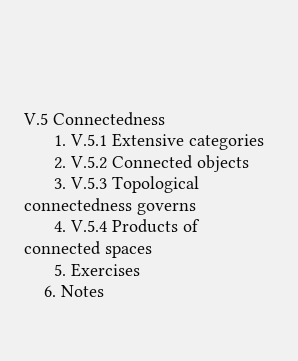V.5 Connectedness
      1. V.5.1 Extensive categories
      2. V.5.2 Connected objects
      3. V.5.3 Topological connectedness governs
      4. V.5.4 Products of connected spaces
      5. Exercises
    6. Notes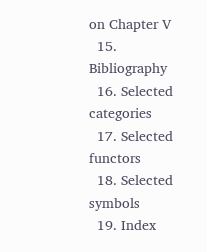on Chapter V
  15. Bibliography
  16. Selected categories
  17. Selected functors
  18. Selected symbols
  19. Index